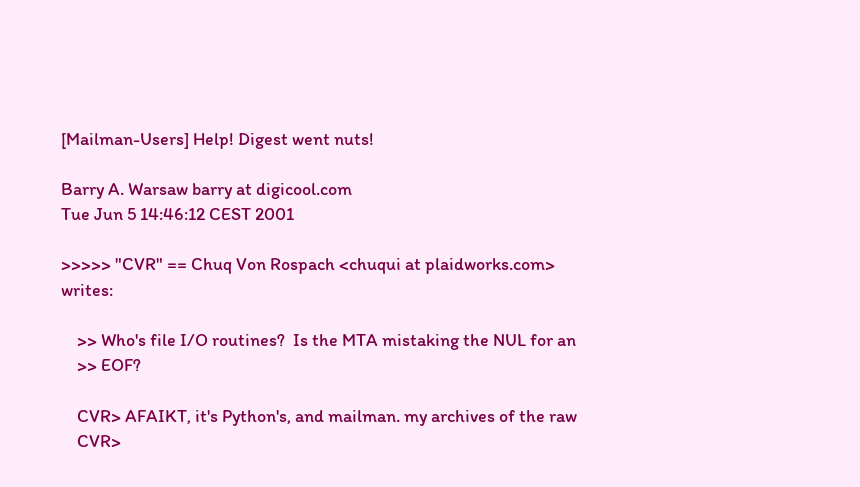[Mailman-Users] Help! Digest went nuts!

Barry A. Warsaw barry at digicool.com
Tue Jun 5 14:46:12 CEST 2001

>>>>> "CVR" == Chuq Von Rospach <chuqui at plaidworks.com> writes:

    >> Who's file I/O routines?  Is the MTA mistaking the NUL for an
    >> EOF?

    CVR> AFAIKT, it's Python's, and mailman. my archives of the raw
    CVR>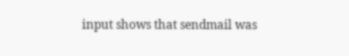input shows that sendmail was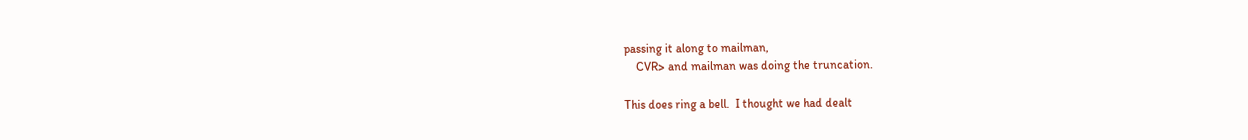passing it along to mailman,
    CVR> and mailman was doing the truncation.

This does ring a bell.  I thought we had dealt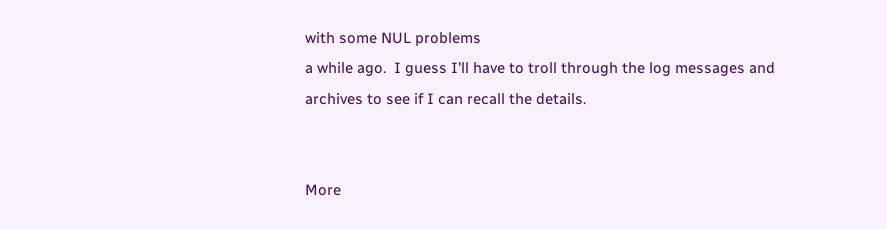with some NUL problems
a while ago.  I guess I'll have to troll through the log messages and
archives to see if I can recall the details.


More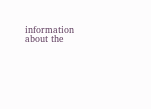information about the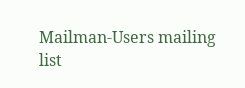Mailman-Users mailing list